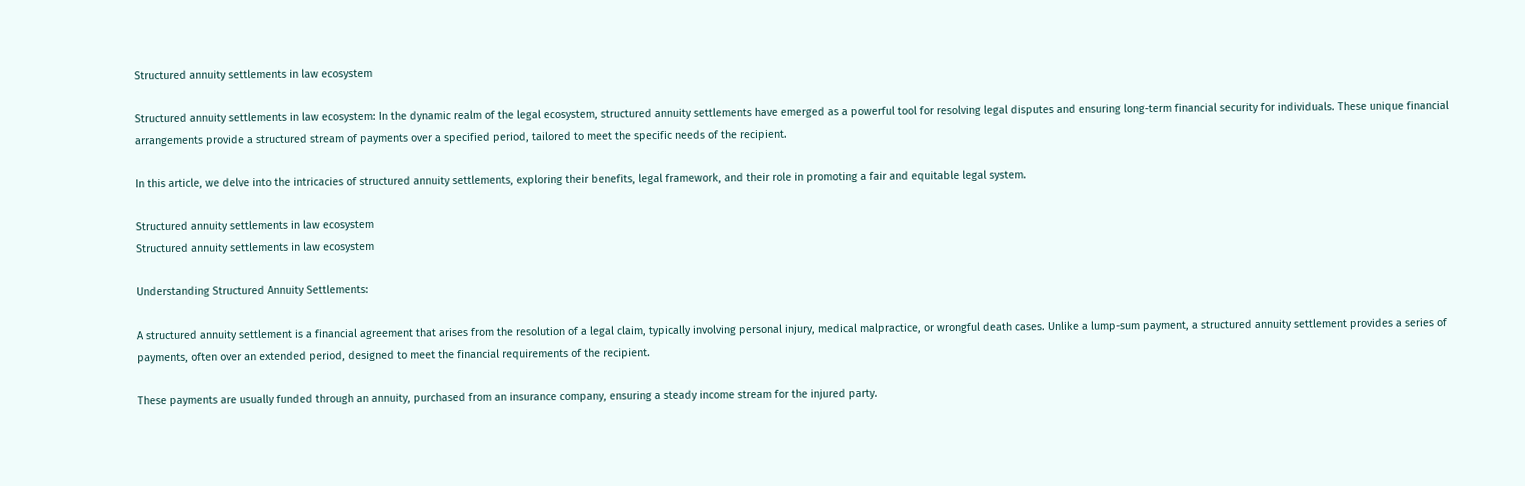Structured annuity settlements in law ecosystem

Structured annuity settlements in law ecosystem: In the dynamic realm of the legal ecosystem, structured annuity settlements have emerged as a powerful tool for resolving legal disputes and ensuring long-term financial security for individuals. These unique financial arrangements provide a structured stream of payments over a specified period, tailored to meet the specific needs of the recipient.

In this article, we delve into the intricacies of structured annuity settlements, exploring their benefits, legal framework, and their role in promoting a fair and equitable legal system.

Structured annuity settlements in law ecosystem
Structured annuity settlements in law ecosystem

Understanding Structured Annuity Settlements:

A structured annuity settlement is a financial agreement that arises from the resolution of a legal claim, typically involving personal injury, medical malpractice, or wrongful death cases. Unlike a lump-sum payment, a structured annuity settlement provides a series of payments, often over an extended period, designed to meet the financial requirements of the recipient.

These payments are usually funded through an annuity, purchased from an insurance company, ensuring a steady income stream for the injured party.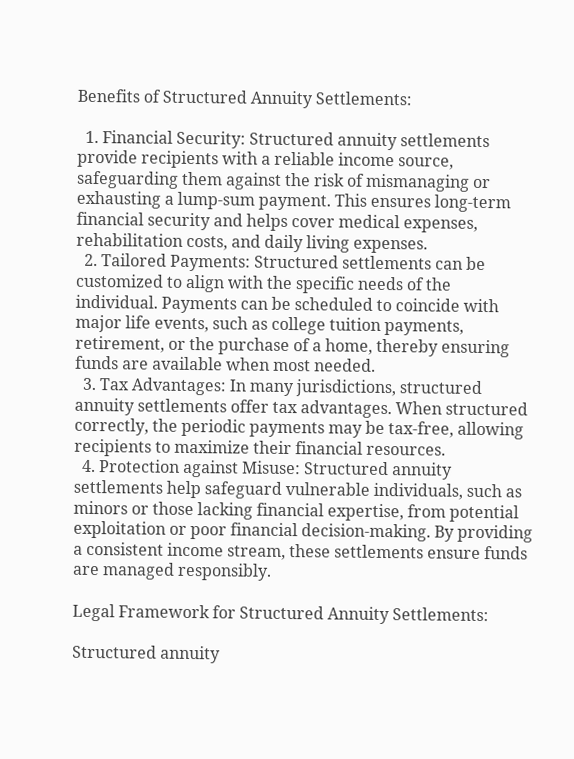Benefits of Structured Annuity Settlements:

  1. Financial Security: Structured annuity settlements provide recipients with a reliable income source, safeguarding them against the risk of mismanaging or exhausting a lump-sum payment. This ensures long-term financial security and helps cover medical expenses, rehabilitation costs, and daily living expenses.
  2. Tailored Payments: Structured settlements can be customized to align with the specific needs of the individual. Payments can be scheduled to coincide with major life events, such as college tuition payments, retirement, or the purchase of a home, thereby ensuring funds are available when most needed.
  3. Tax Advantages: In many jurisdictions, structured annuity settlements offer tax advantages. When structured correctly, the periodic payments may be tax-free, allowing recipients to maximize their financial resources.
  4. Protection against Misuse: Structured annuity settlements help safeguard vulnerable individuals, such as minors or those lacking financial expertise, from potential exploitation or poor financial decision-making. By providing a consistent income stream, these settlements ensure funds are managed responsibly.

Legal Framework for Structured Annuity Settlements:

Structured annuity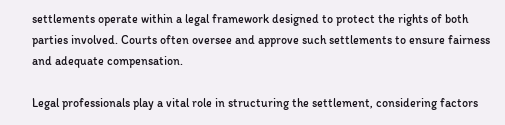settlements operate within a legal framework designed to protect the rights of both parties involved. Courts often oversee and approve such settlements to ensure fairness and adequate compensation.

Legal professionals play a vital role in structuring the settlement, considering factors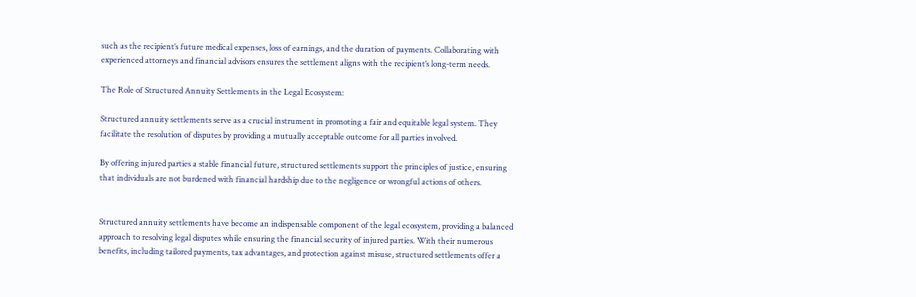such as the recipient’s future medical expenses, loss of earnings, and the duration of payments. Collaborating with experienced attorneys and financial advisors ensures the settlement aligns with the recipient’s long-term needs.

The Role of Structured Annuity Settlements in the Legal Ecosystem:

Structured annuity settlements serve as a crucial instrument in promoting a fair and equitable legal system. They facilitate the resolution of disputes by providing a mutually acceptable outcome for all parties involved.

By offering injured parties a stable financial future, structured settlements support the principles of justice, ensuring that individuals are not burdened with financial hardship due to the negligence or wrongful actions of others.


Structured annuity settlements have become an indispensable component of the legal ecosystem, providing a balanced approach to resolving legal disputes while ensuring the financial security of injured parties. With their numerous benefits, including tailored payments, tax advantages, and protection against misuse, structured settlements offer a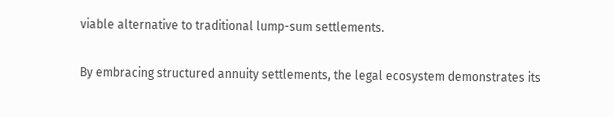viable alternative to traditional lump-sum settlements.

By embracing structured annuity settlements, the legal ecosystem demonstrates its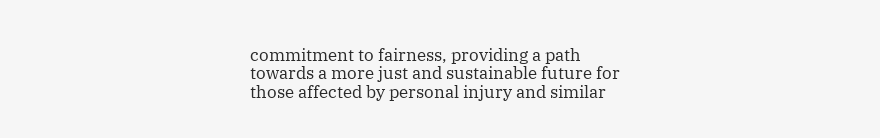commitment to fairness, providing a path towards a more just and sustainable future for those affected by personal injury and similar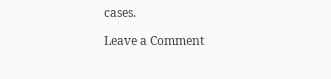cases.

Leave a Comment